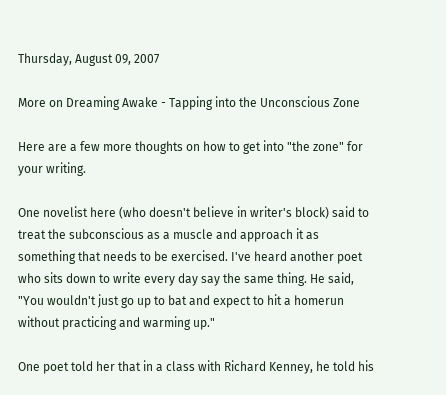Thursday, August 09, 2007

More on Dreaming Awake - Tapping into the Unconscious Zone

Here are a few more thoughts on how to get into "the zone" for your writing.

One novelist here (who doesn't believe in writer's block) said to treat the subconscious as a muscle and approach it as something that needs to be exercised. I've heard another poet who sits down to write every day say the same thing. He said, "You wouldn't just go up to bat and expect to hit a homerun without practicing and warming up."

One poet told her that in a class with Richard Kenney, he told his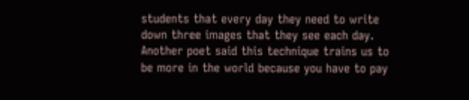students that every day they need to write down three images that they see each day. Another poet said this technique trains us to be more in the world because you have to pay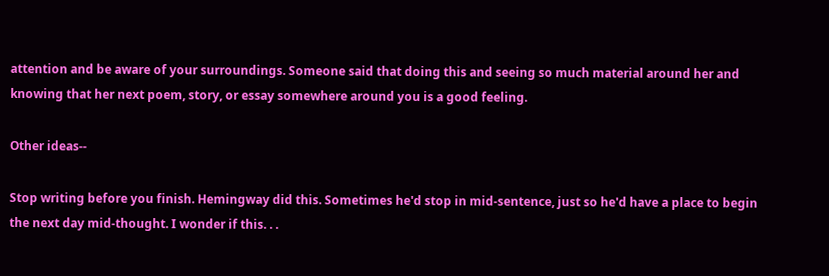attention and be aware of your surroundings. Someone said that doing this and seeing so much material around her and knowing that her next poem, story, or essay somewhere around you is a good feeling.

Other ideas--

Stop writing before you finish. Hemingway did this. Sometimes he'd stop in mid-sentence, just so he'd have a place to begin the next day mid-thought. I wonder if this. . .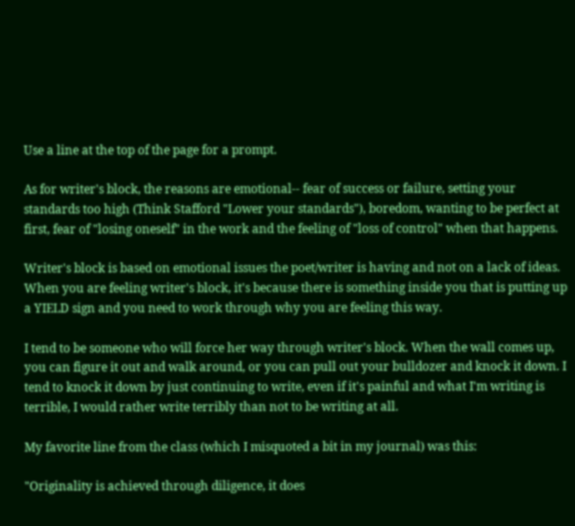Use a line at the top of the page for a prompt.

As for writer's block, the reasons are emotional-- fear of success or failure, setting your standards too high (Think Stafford "Lower your standards"), boredom, wanting to be perfect at first, fear of "losing oneself" in the work and the feeling of "loss of control" when that happens.

Writer's block is based on emotional issues the poet/writer is having and not on a lack of ideas. When you are feeling writer's block, it's because there is something inside you that is putting up a YIELD sign and you need to work through why you are feeling this way.

I tend to be someone who will force her way through writer's block. When the wall comes up, you can figure it out and walk around, or you can pull out your bulldozer and knock it down. I tend to knock it down by just continuing to write, even if it's painful and what I'm writing is terrible, I would rather write terribly than not to be writing at all.

My favorite line from the class (which I misquoted a bit in my journal) was this:

"Originality is achieved through diligence, it does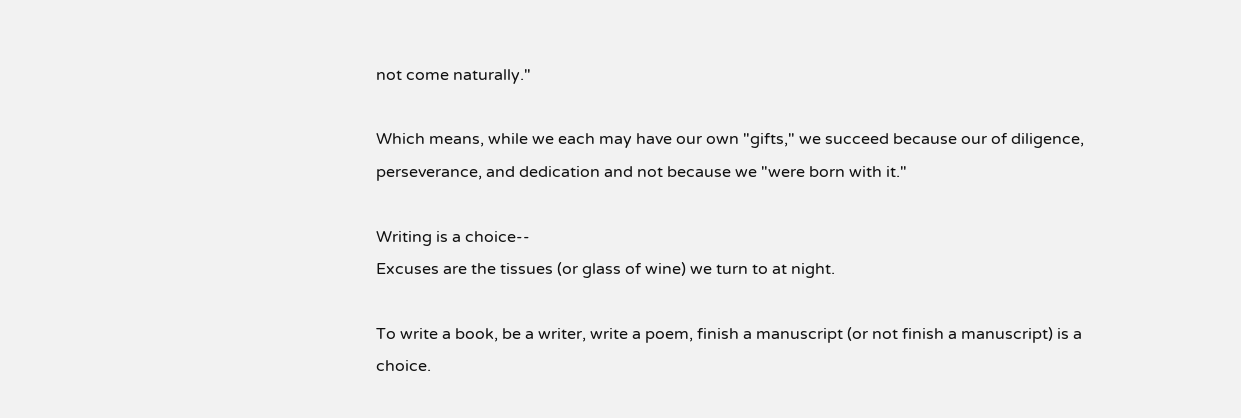not come naturally."

Which means, while we each may have our own "gifts," we succeed because our of diligence, perseverance, and dedication and not because we "were born with it."

Writing is a choice--
Excuses are the tissues (or glass of wine) we turn to at night.

To write a book, be a writer, write a poem, finish a manuscript (or not finish a manuscript) is a choice.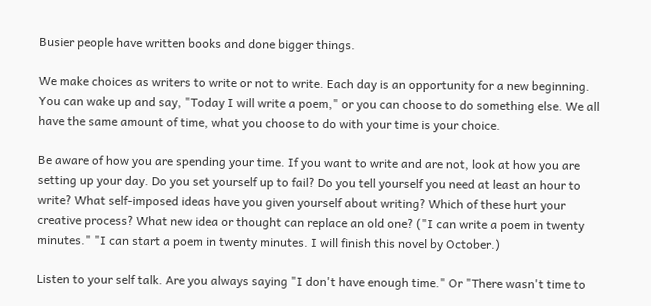Busier people have written books and done bigger things.

We make choices as writers to write or not to write. Each day is an opportunity for a new beginning. You can wake up and say, "Today I will write a poem," or you can choose to do something else. We all have the same amount of time, what you choose to do with your time is your choice.

Be aware of how you are spending your time. If you want to write and are not, look at how you are setting up your day. Do you set yourself up to fail? Do you tell yourself you need at least an hour to write? What self-imposed ideas have you given yourself about writing? Which of these hurt your creative process? What new idea or thought can replace an old one? ("I can write a poem in twenty minutes." "I can start a poem in twenty minutes. I will finish this novel by October.)

Listen to your self talk. Are you always saying "I don't have enough time." Or "There wasn't time to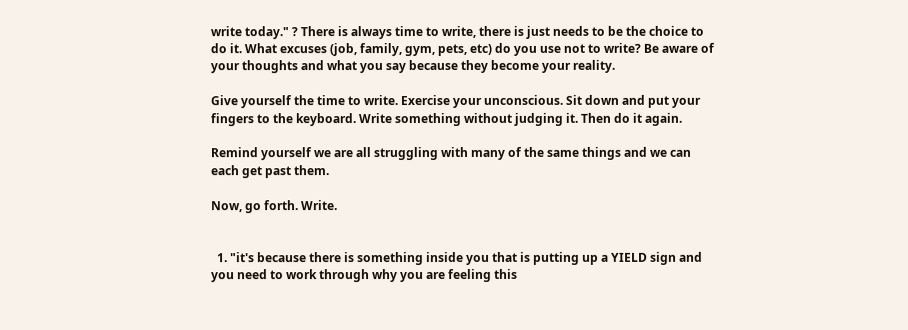write today." ? There is always time to write, there is just needs to be the choice to do it. What excuses (job, family, gym, pets, etc) do you use not to write? Be aware of your thoughts and what you say because they become your reality.

Give yourself the time to write. Exercise your unconscious. Sit down and put your fingers to the keyboard. Write something without judging it. Then do it again.

Remind yourself we are all struggling with many of the same things and we can each get past them.

Now, go forth. Write.


  1. "it's because there is something inside you that is putting up a YIELD sign and you need to work through why you are feeling this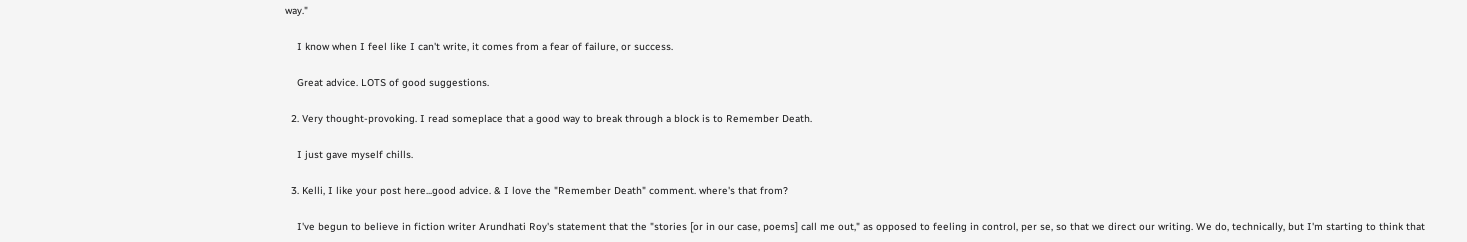way."

    I know when I feel like I can't write, it comes from a fear of failure, or success.

    Great advice. LOTS of good suggestions.

  2. Very thought-provoking. I read someplace that a good way to break through a block is to Remember Death.

    I just gave myself chills.

  3. Kelli, I like your post here...good advice. & I love the "Remember Death" comment. where's that from?

    I've begun to believe in fiction writer Arundhati Roy's statement that the "stories [or in our case, poems] call me out," as opposed to feeling in control, per se, so that we direct our writing. We do, technically, but I'm starting to think that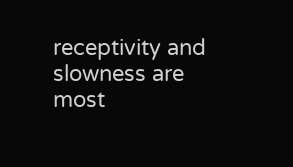receptivity and slowness are most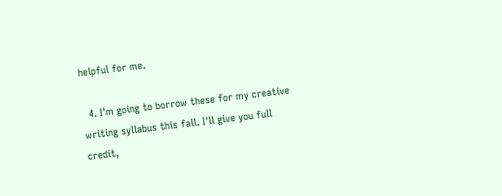helpful for me.

  4. I'm going to borrow these for my creative writing syllabus this fall. I'll give you full credit,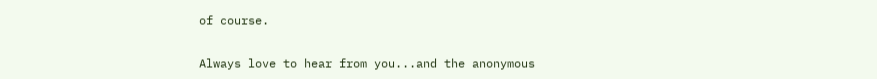of course.


Always love to hear from you...and the anonymous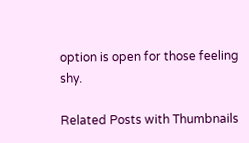option is open for those feeling shy.

Related Posts with Thumbnails